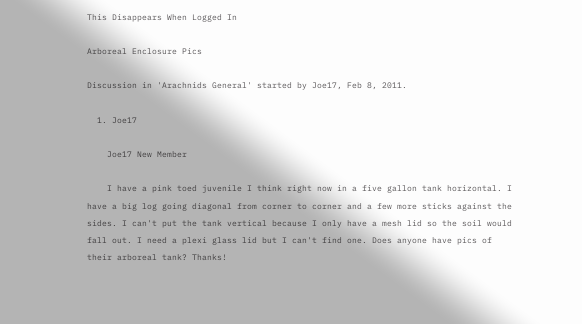This Disappears When Logged In

Arboreal Enclosure Pics

Discussion in 'Arachnids General' started by Joe17, Feb 8, 2011.

  1. Joe17

    Joe17 New Member

    I have a pink toed juvenile I think right now in a five gallon tank horizontal. I have a big log going diagonal from corner to corner and a few more sticks against the sides. I can't put the tank vertical because I only have a mesh lid so the soil would fall out. I need a plexi glass lid but I can't find one. Does anyone have pics of their arboreal tank? Thanks!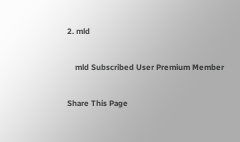2. mld

    mld Subscribed User Premium Member

Share This Page